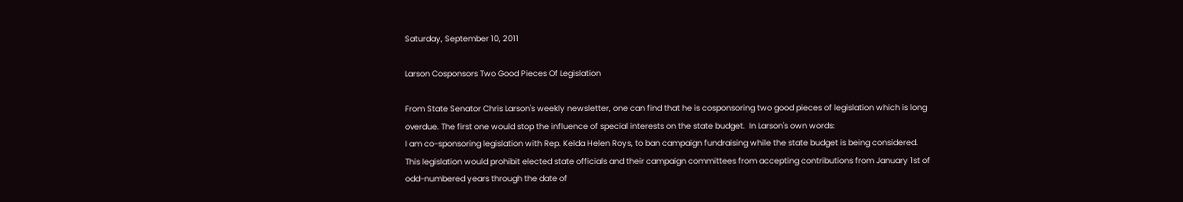Saturday, September 10, 2011

Larson Cosponsors Two Good Pieces Of Legislation

From State Senator Chris Larson's weekly newsletter, one can find that he is cosponsoring two good pieces of legislation which is long overdue. The first one would stop the influence of special interests on the state budget.  In Larson's own words:
I am co-sponsoring legislation with Rep. Kelda Helen Roys, to ban campaign fundraising while the state budget is being considered. This legislation would prohibit elected state officials and their campaign committees from accepting contributions from January 1st of odd-numbered years through the date of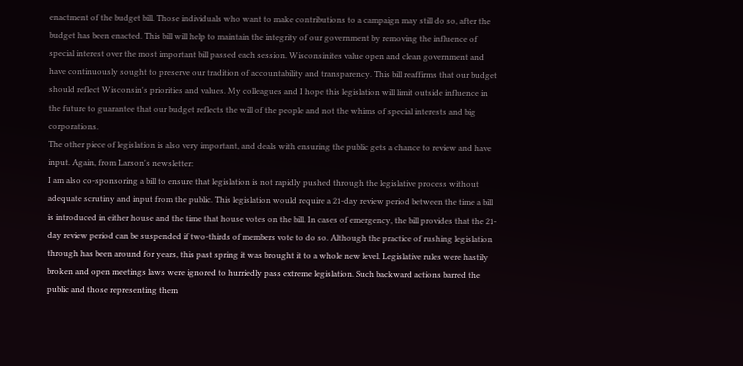enactment of the budget bill. Those individuals who want to make contributions to a campaign may still do so, after the budget has been enacted. This bill will help to maintain the integrity of our government by removing the influence of special interest over the most important bill passed each session. Wisconsinites value open and clean government and have continuously sought to preserve our tradition of accountability and transparency. This bill reaffirms that our budget should reflect Wisconsin's priorities and values. My colleagues and I hope this legislation will limit outside influence in the future to guarantee that our budget reflects the will of the people and not the whims of special interests and big corporations.
The other piece of legislation is also very important, and deals with ensuring the public gets a chance to review and have input. Again, from Larson's newsletter:
I am also co-sponsoring a bill to ensure that legislation is not rapidly pushed through the legislative process without adequate scrutiny and input from the public. This legislation would require a 21-day review period between the time a bill is introduced in either house and the time that house votes on the bill. In cases of emergency, the bill provides that the 21-day review period can be suspended if two-thirds of members vote to do so. Although the practice of rushing legislation through has been around for years, this past spring it was brought it to a whole new level. Legislative rules were hastily broken and open meetings laws were ignored to hurriedly pass extreme legislation. Such backward actions barred the public and those representing them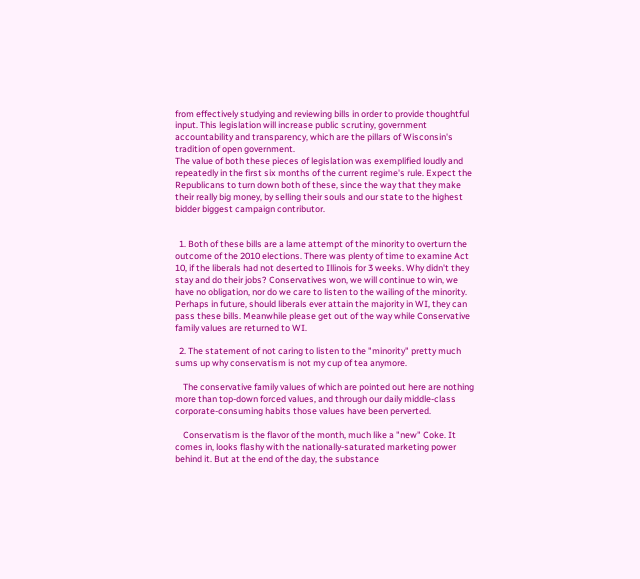from effectively studying and reviewing bills in order to provide thoughtful input. This legislation will increase public scrutiny, government accountability and transparency, which are the pillars of Wisconsin's tradition of open government.
The value of both these pieces of legislation was exemplified loudly and repeatedly in the first six months of the current regime's rule. Expect the Republicans to turn down both of these, since the way that they make their really big money, by selling their souls and our state to the highest bidder biggest campaign contributor.


  1. Both of these bills are a lame attempt of the minority to overturn the outcome of the 2010 elections. There was plenty of time to examine Act 10, if the liberals had not deserted to Illinois for 3 weeks. Why didn't they stay and do their jobs? Conservatives won, we will continue to win, we have no obligation, nor do we care to listen to the wailing of the minority. Perhaps in future, should liberals ever attain the majority in WI, they can pass these bills. Meanwhile please get out of the way while Conservative family values are returned to WI.

  2. The statement of not caring to listen to the "minority" pretty much sums up why conservatism is not my cup of tea anymore.

    The conservative family values of which are pointed out here are nothing more than top-down forced values, and through our daily middle-class corporate-consuming habits those values have been perverted.

    Conservatism is the flavor of the month, much like a "new" Coke. It comes in, looks flashy with the nationally-saturated marketing power behind it. But at the end of the day, the substance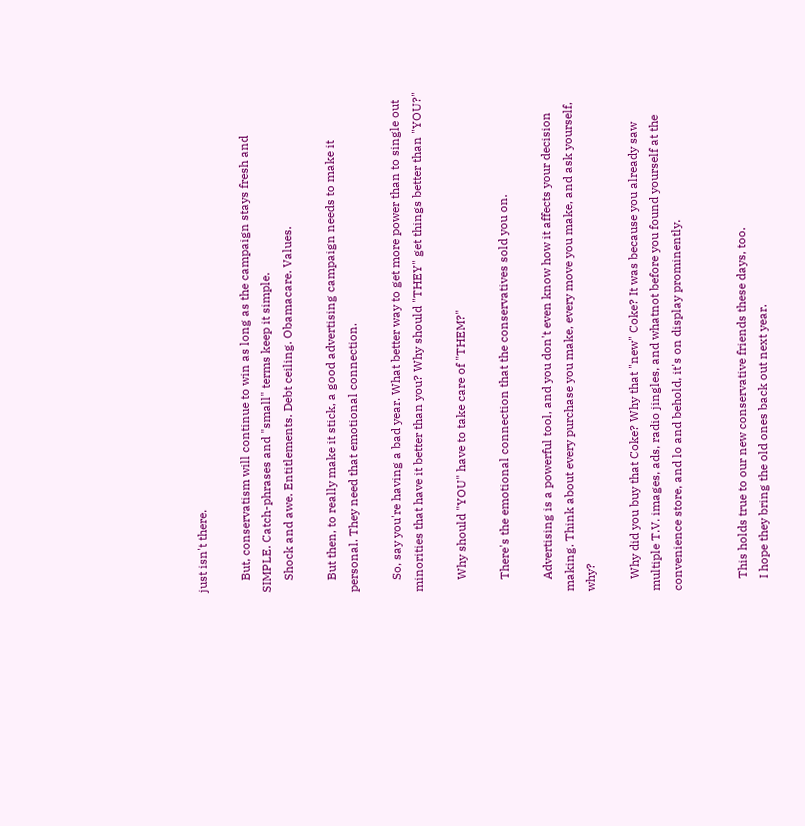just isn't there.

    But, conservatism will continue to win as long as the campaign stays fresh and SIMPLE. Catch-phrases and "small" terms keep it simple.
    Shock and awe. Entitlements. Debt ceiling. Obamacare. Values.

    But then, to really make it stick, a good advertising campaign needs to make it personal. They need that emotional connection.

    So, say you're having a bad year. What better way to get more power than to single out minorities that have it better than you? Why should "THEY" get things better than "YOU?"

    Why should "YOU" have to take care of "THEM?"

    There's the emotional connection that the conservatives sold you on.

    Advertising is a powerful tool, and you don't even know how it affects your decision making. Think about every purchase you make, every move you make, and ask yourself, why?

    Why did you buy that Coke? Why that "new" Coke? It was because you already saw multiple T.V. images, ads, radio jingles, and whatnot before you found yourself at the convenience store, and lo and behold, it's on display prominently.


    This holds true to our new conservative friends these days, too.
    I hope they bring the old ones back out next year.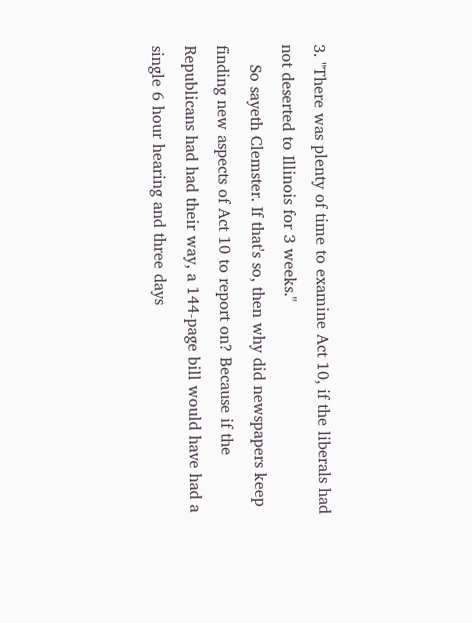3. "There was plenty of time to examine Act 10, if the liberals had not deserted to Illinois for 3 weeks."
    So sayeth Clemster. If that's so, then why did newspapers keep finding new aspects of Act 10 to report on? Because if the Republicans had had their way, a 144-page bill would have had a single 6 hour hearing and three days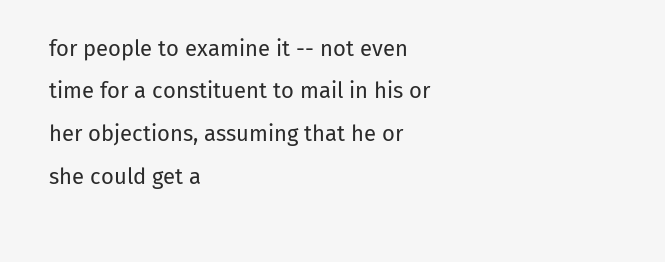for people to examine it -- not even time for a constituent to mail in his or her objections, assuming that he or she could get a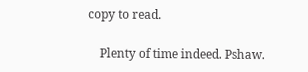copy to read.

    Plenty of time indeed. Pshaw.